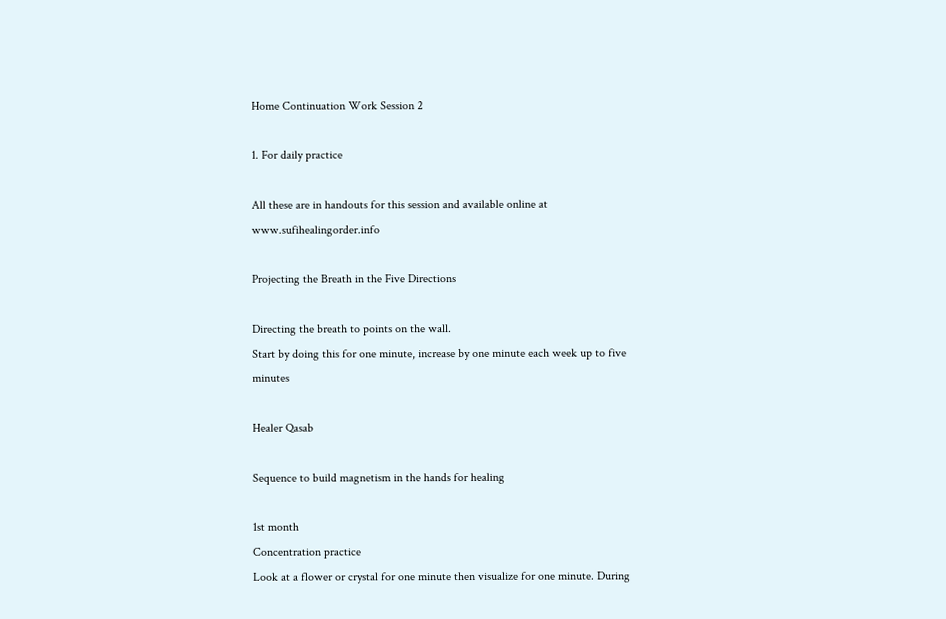Home Continuation Work Session 2

1. For daily practice

All these are in handouts for this session and available online at www.sufihealingorder.info

Projecting the Breath in the Five Directions

Directing the breath to points on the wall.
Start by doing this for one minute, increase by one minute each week up to five minutes

Healer Qasab

Sequence to build magnetism in the hands for healing

1st month
Concentration practice
Look at a flower or crystal for one minute then visualize for one minute. During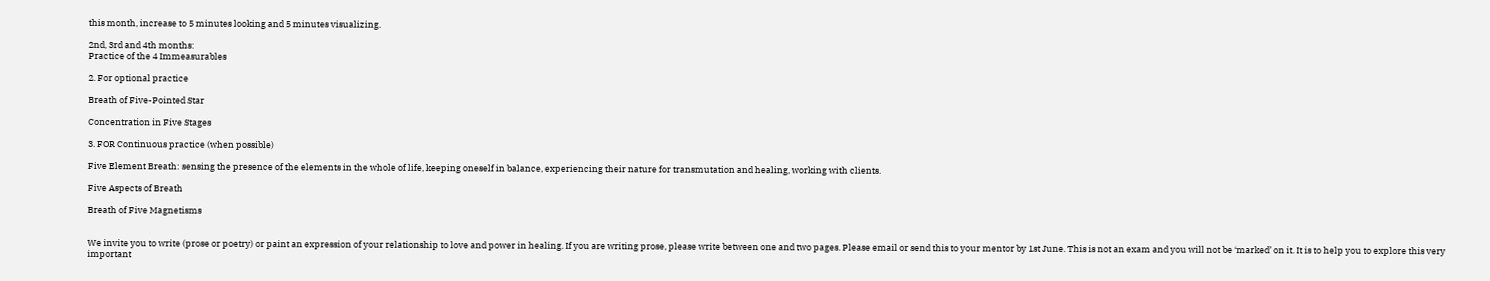this month, increase to 5 minutes looking and 5 minutes visualizing.

2nd, 3rd and 4th months:
Practice of the 4 Immeasurables

2. For optional practice

Breath of Five-Pointed Star

Concentration in Five Stages

3. FOR Continuous practice (when possible)

Five Element Breath: sensing the presence of the elements in the whole of life, keeping oneself in balance, experiencing their nature for transmutation and healing, working with clients.

Five Aspects of Breath

Breath of Five Magnetisms


We invite you to write (prose or poetry) or paint an expression of your relationship to love and power in healing. If you are writing prose, please write between one and two pages. Please email or send this to your mentor by 1st June. This is not an exam and you will not be ‘marked’ on it. It is to help you to explore this very important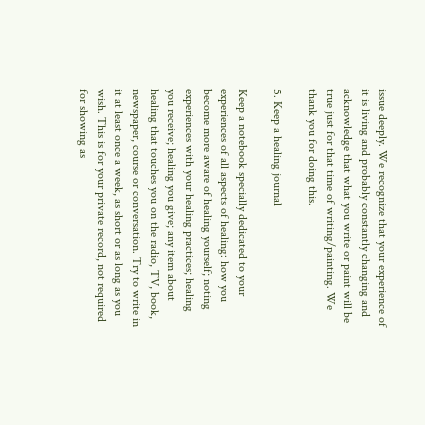issue deeply. We recognize that your experience of it is living and probably constantly changing and acknowledge that what you write or paint will be true just for that time of writing/painting. We thank you for doing this.

5. Keep a healing journal

Keep a notebook specially dedicated to your experiences of all aspects of healing: how you become more aware of healing yourself; noting experiences with your healing practices; healing you receive; healing you give; any item about healing that touches you on the radio, TV, book, newspaper, course or conversation. Try to write in it at least once a week, as short or as long as you wish. This is for your private record, not required for showing as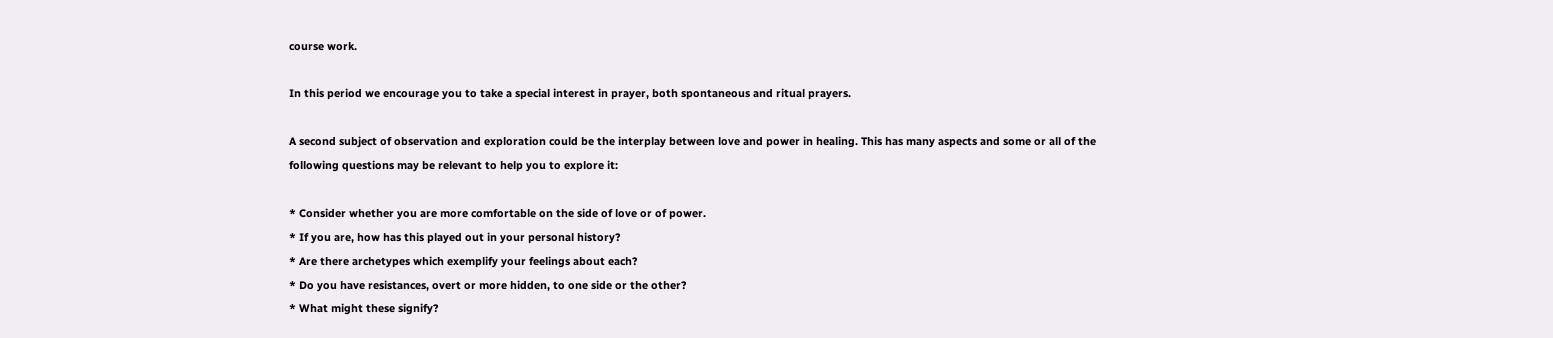course work.

In this period we encourage you to take a special interest in prayer, both spontaneous and ritual prayers.

A second subject of observation and exploration could be the interplay between love and power in healing. This has many aspects and some or all of the following questions may be relevant to help you to explore it:

* Consider whether you are more comfortable on the side of love or of power.
* If you are, how has this played out in your personal history?
* Are there archetypes which exemplify your feelings about each?
* Do you have resistances, overt or more hidden, to one side or the other?
* What might these signify?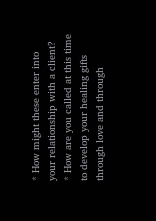* How might these enter into your relationship with a client?
* How are you called at this time to develop your healing gifts through love and through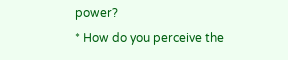power?
* How do you perceive the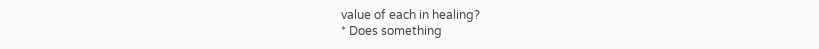value of each in healing?
* Does something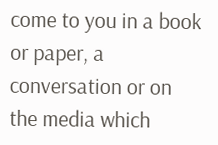come to you in a book or paper, a conversation or on the media which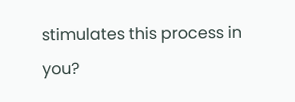stimulates this process in you?